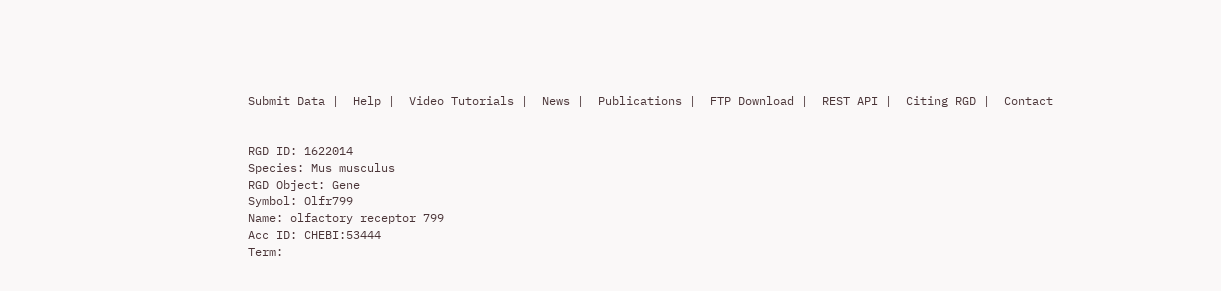Submit Data |  Help |  Video Tutorials |  News |  Publications |  FTP Download |  REST API |  Citing RGD |  Contact


RGD ID: 1622014
Species: Mus musculus
RGD Object: Gene
Symbol: Olfr799
Name: olfactory receptor 799
Acc ID: CHEBI:53444
Term: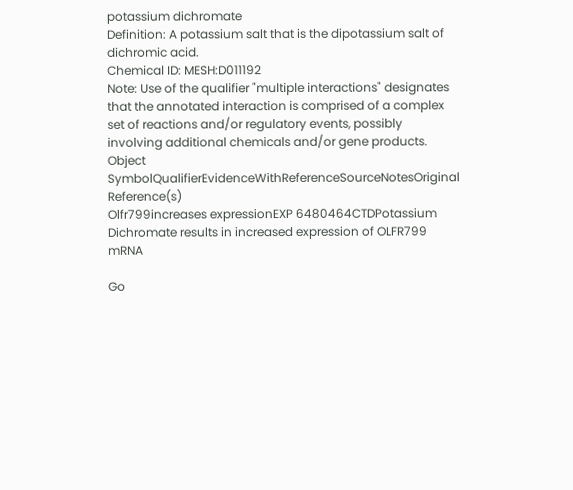potassium dichromate
Definition: A potassium salt that is the dipotassium salt of dichromic acid.
Chemical ID: MESH:D011192
Note: Use of the qualifier "multiple interactions" designates that the annotated interaction is comprised of a complex set of reactions and/or regulatory events, possibly involving additional chemicals and/or gene products.
Object SymbolQualifierEvidenceWithReferenceSourceNotesOriginal Reference(s)
Olfr799increases expressionEXP 6480464CTDPotassium Dichromate results in increased expression of OLFR799 mRNA

Go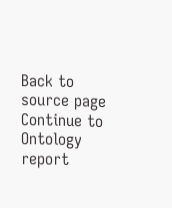Back to source page   Continue to Ontology report